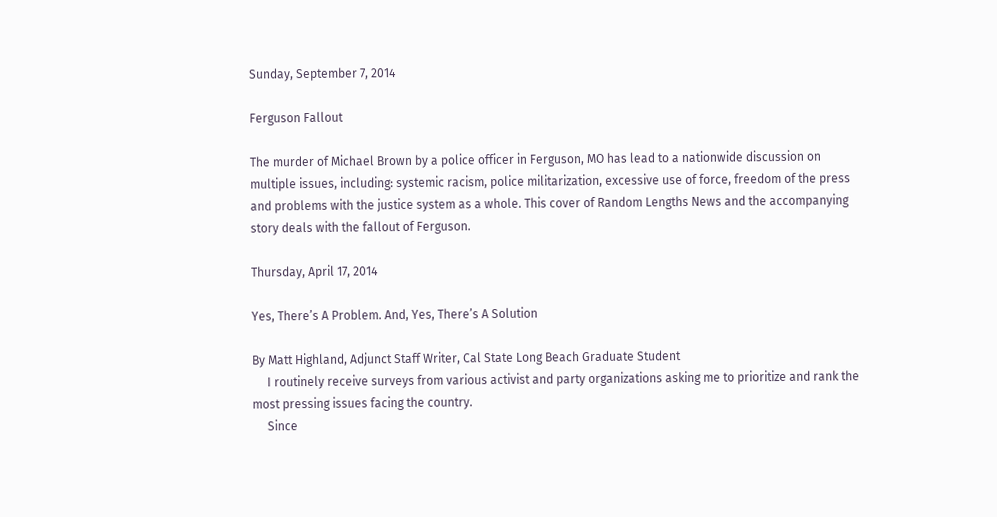Sunday, September 7, 2014

Ferguson Fallout

The murder of Michael Brown by a police officer in Ferguson, MO has lead to a nationwide discussion on multiple issues, including: systemic racism, police militarization, excessive use of force, freedom of the press and problems with the justice system as a whole. This cover of Random Lengths News and the accompanying story deals with the fallout of Ferguson.

Thursday, April 17, 2014

Yes, There’s A Problem. And, Yes, There’s A Solution

By Matt Highland, Adjunct Staff Writer, Cal State Long Beach Graduate Student
     I routinely receive surveys from various activist and party organizations asking me to prioritize and rank the most pressing issues facing the country.
     Since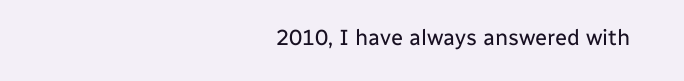2010, I have always answered with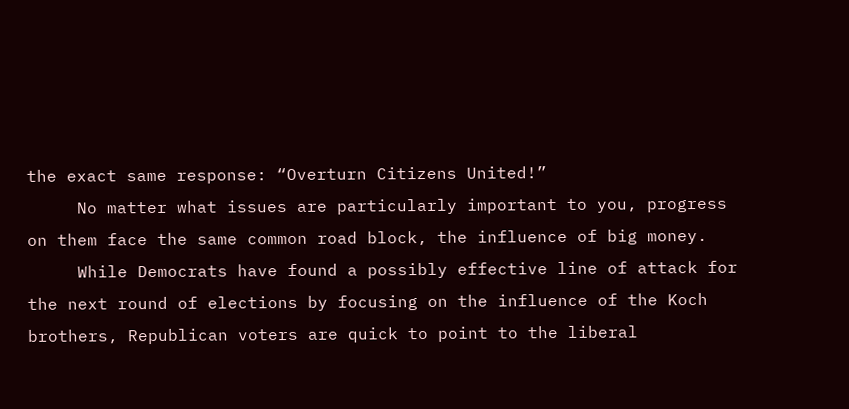the exact same response: “Overturn Citizens United!”
     No matter what issues are particularly important to you, progress on them face the same common road block, the influence of big money.
     While Democrats have found a possibly effective line of attack for the next round of elections by focusing on the influence of the Koch brothers, Republican voters are quick to point to the liberal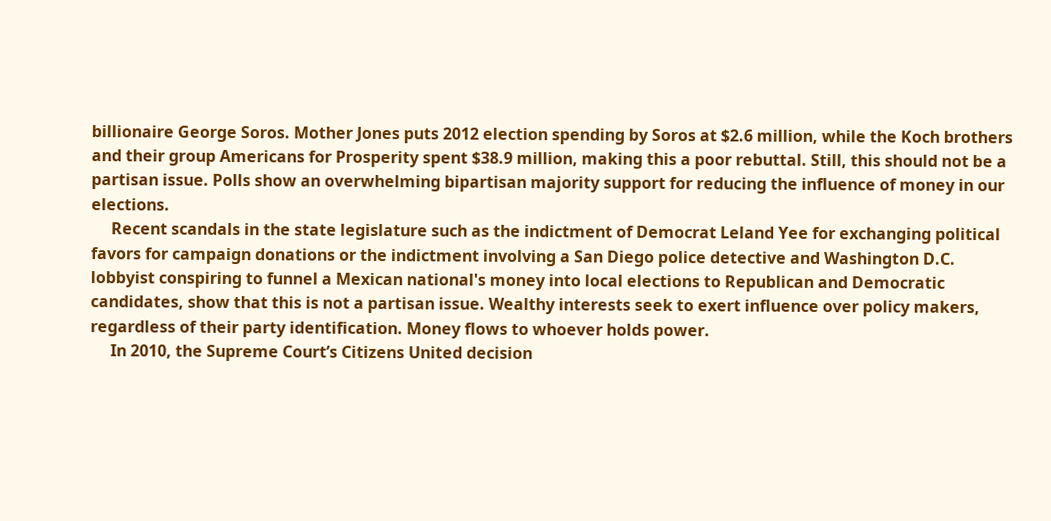billionaire George Soros. Mother Jones puts 2012 election spending by Soros at $2.6 million, while the Koch brothers and their group Americans for Prosperity spent $38.9 million, making this a poor rebuttal. Still, this should not be a partisan issue. Polls show an overwhelming bipartisan majority support for reducing the influence of money in our elections.
     Recent scandals in the state legislature such as the indictment of Democrat Leland Yee for exchanging political favors for campaign donations or the indictment involving a San Diego police detective and Washington D.C. lobbyist conspiring to funnel a Mexican national's money into local elections to Republican and Democratic candidates, show that this is not a partisan issue. Wealthy interests seek to exert influence over policy makers, regardless of their party identification. Money flows to whoever holds power.
     In 2010, the Supreme Court’s Citizens United decision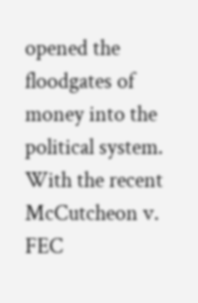opened the floodgates of money into the political system. With the recent McCutcheon v. FEC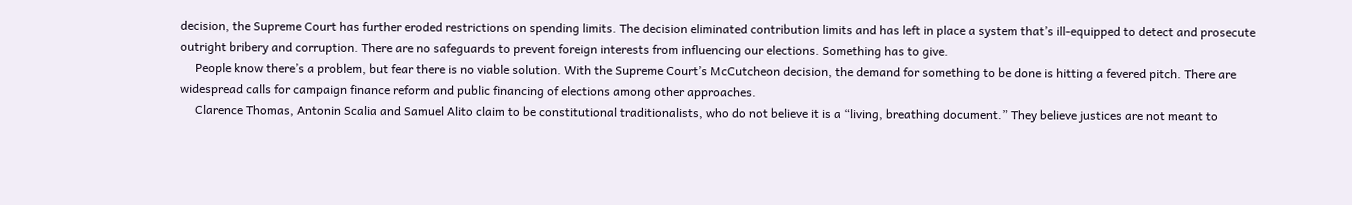decision, the Supreme Court has further eroded restrictions on spending limits. The decision eliminated contribution limits and has left in place a system that’s ill-equipped to detect and prosecute outright bribery and corruption. There are no safeguards to prevent foreign interests from influencing our elections. Something has to give.
     People know there’s a problem, but fear there is no viable solution. With the Supreme Court’s McCutcheon decision, the demand for something to be done is hitting a fevered pitch. There are widespread calls for campaign finance reform and public financing of elections among other approaches.
     Clarence Thomas, Antonin Scalia and Samuel Alito claim to be constitutional traditionalists, who do not believe it is a “living, breathing document.” They believe justices are not meant to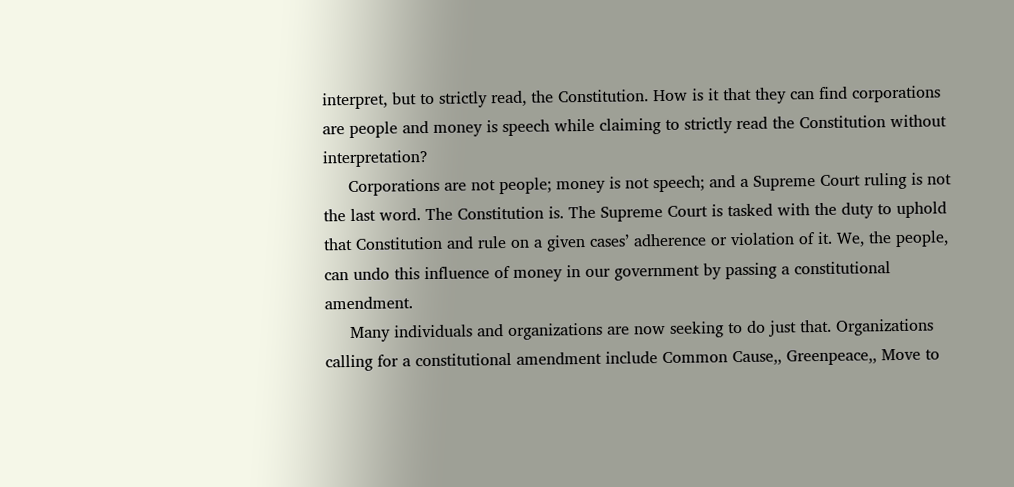interpret, but to strictly read, the Constitution. How is it that they can find corporations are people and money is speech while claiming to strictly read the Constitution without interpretation?
     Corporations are not people; money is not speech; and a Supreme Court ruling is not the last word. The Constitution is. The Supreme Court is tasked with the duty to uphold that Constitution and rule on a given cases’ adherence or violation of it. We, the people, can undo this influence of money in our government by passing a constitutional amendment.
     Many individuals and organizations are now seeking to do just that. Organizations calling for a constitutional amendment include Common Cause,, Greenpeace,, Move to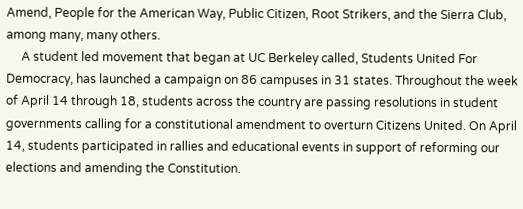Amend, People for the American Way, Public Citizen, Root Strikers, and the Sierra Club, among many, many others.
     A student led movement that began at UC Berkeley called, Students United For Democracy, has launched a campaign on 86 campuses in 31 states. Throughout the week of April 14 through 18, students across the country are passing resolutions in student governments calling for a constitutional amendment to overturn Citizens United. On April 14, students participated in rallies and educational events in support of reforming our elections and amending the Constitution.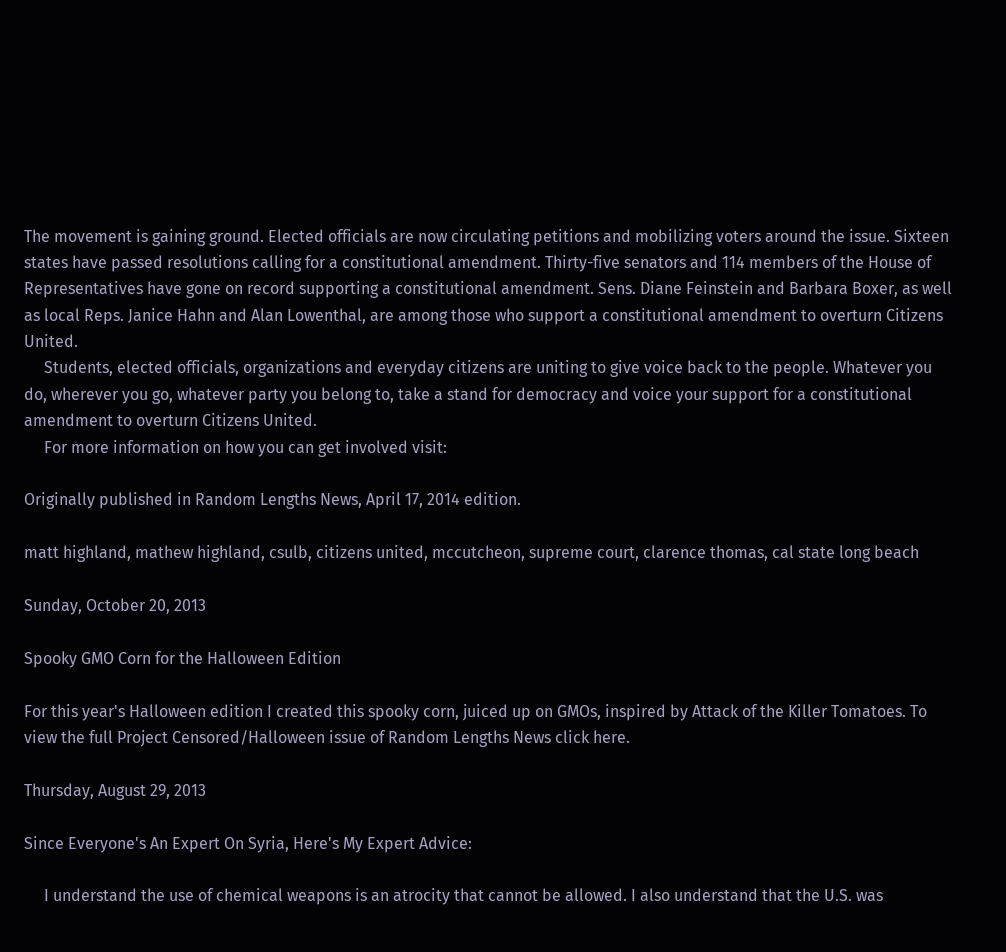The movement is gaining ground. Elected officials are now circulating petitions and mobilizing voters around the issue. Sixteen states have passed resolutions calling for a constitutional amendment. Thirty-five senators and 114 members of the House of Representatives have gone on record supporting a constitutional amendment. Sens. Diane Feinstein and Barbara Boxer, as well as local Reps. Janice Hahn and Alan Lowenthal, are among those who support a constitutional amendment to overturn Citizens United.
     Students, elected officials, organizations and everyday citizens are uniting to give voice back to the people. Whatever you do, wherever you go, whatever party you belong to, take a stand for democracy and voice your support for a constitutional amendment to overturn Citizens United.
     For more information on how you can get involved visit:

Originally published in Random Lengths News, April 17, 2014 edition.

matt highland, mathew highland, csulb, citizens united, mccutcheon, supreme court, clarence thomas, cal state long beach

Sunday, October 20, 2013

Spooky GMO Corn for the Halloween Edition

For this year's Halloween edition I created this spooky corn, juiced up on GMOs, inspired by Attack of the Killer Tomatoes. To view the full Project Censored/Halloween issue of Random Lengths News click here.

Thursday, August 29, 2013

Since Everyone's An Expert On Syria, Here's My Expert Advice:

     I understand the use of chemical weapons is an atrocity that cannot be allowed. I also understand that the U.S. was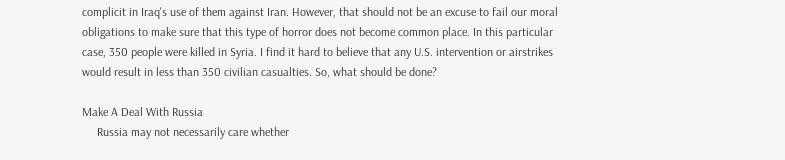complicit in Iraq's use of them against Iran. However, that should not be an excuse to fail our moral obligations to make sure that this type of horror does not become common place. In this particular case, 350 people were killed in Syria. I find it hard to believe that any U.S. intervention or airstrikes would result in less than 350 civilian casualties. So, what should be done?

Make A Deal With Russia
     Russia may not necessarily care whether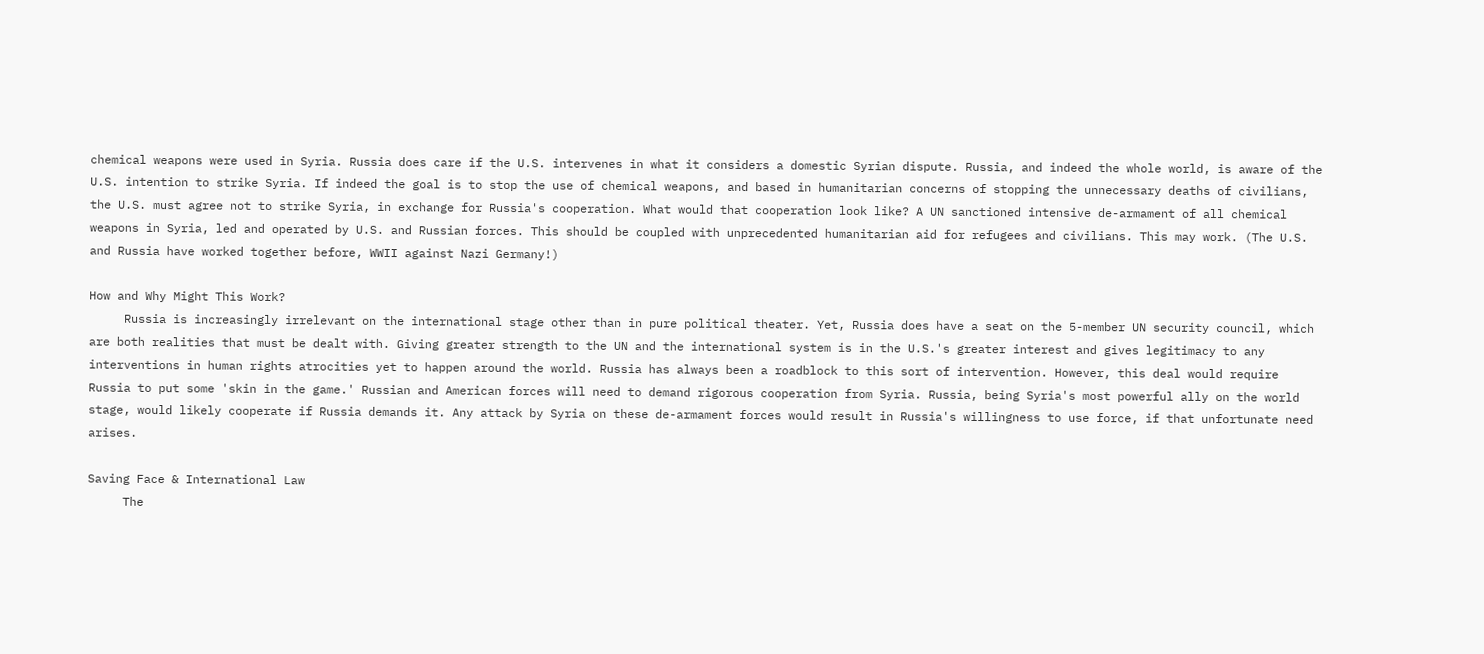chemical weapons were used in Syria. Russia does care if the U.S. intervenes in what it considers a domestic Syrian dispute. Russia, and indeed the whole world, is aware of the U.S. intention to strike Syria. If indeed the goal is to stop the use of chemical weapons, and based in humanitarian concerns of stopping the unnecessary deaths of civilians, the U.S. must agree not to strike Syria, in exchange for Russia's cooperation. What would that cooperation look like? A UN sanctioned intensive de-armament of all chemical weapons in Syria, led and operated by U.S. and Russian forces. This should be coupled with unprecedented humanitarian aid for refugees and civilians. This may work. (The U.S. and Russia have worked together before, WWII against Nazi Germany!)

How and Why Might This Work?
     Russia is increasingly irrelevant on the international stage other than in pure political theater. Yet, Russia does have a seat on the 5-member UN security council, which are both realities that must be dealt with. Giving greater strength to the UN and the international system is in the U.S.'s greater interest and gives legitimacy to any interventions in human rights atrocities yet to happen around the world. Russia has always been a roadblock to this sort of intervention. However, this deal would require Russia to put some 'skin in the game.' Russian and American forces will need to demand rigorous cooperation from Syria. Russia, being Syria's most powerful ally on the world stage, would likely cooperate if Russia demands it. Any attack by Syria on these de-armament forces would result in Russia's willingness to use force, if that unfortunate need arises.

Saving Face & International Law
     The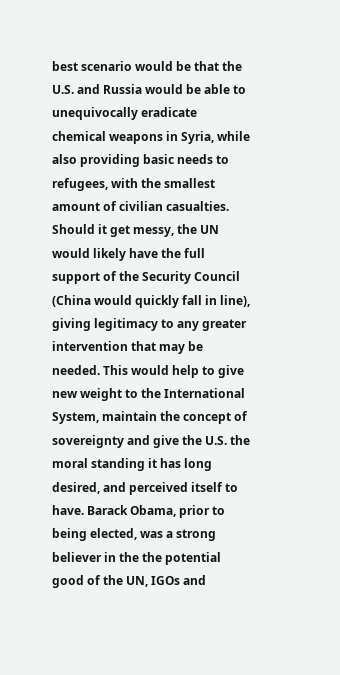best scenario would be that the U.S. and Russia would be able to unequivocally eradicate chemical weapons in Syria, while also providing basic needs to refugees, with the smallest amount of civilian casualties. Should it get messy, the UN would likely have the full support of the Security Council (China would quickly fall in line), giving legitimacy to any greater intervention that may be needed. This would help to give new weight to the International System, maintain the concept of sovereignty and give the U.S. the moral standing it has long desired, and perceived itself to have. Barack Obama, prior to being elected, was a strong believer in the the potential good of the UN, IGOs and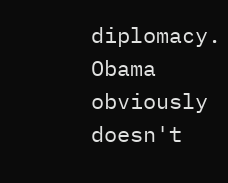diplomacy. Obama obviously doesn't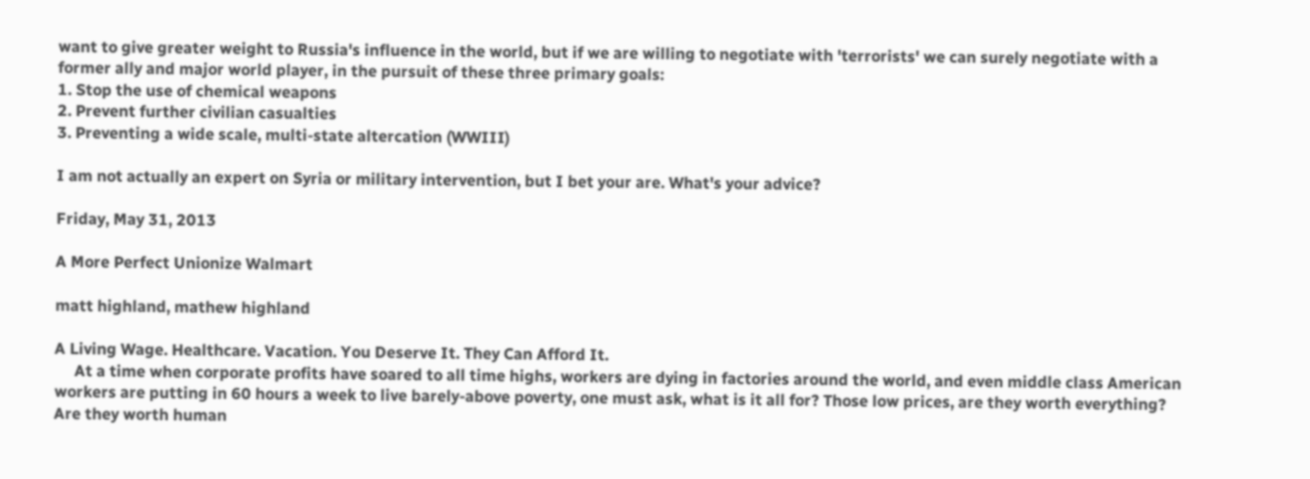want to give greater weight to Russia's influence in the world, but if we are willing to negotiate with 'terrorists' we can surely negotiate with a former ally and major world player, in the pursuit of these three primary goals:
1. Stop the use of chemical weapons
2. Prevent further civilian casualties
3. Preventing a wide scale, multi-state altercation (WWIII)

I am not actually an expert on Syria or military intervention, but I bet your are. What's your advice?

Friday, May 31, 2013

A More Perfect Unionize Walmart

matt highland, mathew highland

A Living Wage. Healthcare. Vacation. You Deserve It. They Can Afford It.
     At a time when corporate profits have soared to all time highs, workers are dying in factories around the world, and even middle class American workers are putting in 60 hours a week to live barely-above poverty, one must ask, what is it all for? Those low prices, are they worth everything? Are they worth human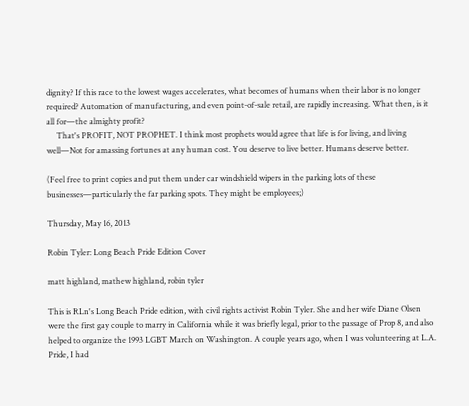dignity? If this race to the lowest wages accelerates, what becomes of humans when their labor is no longer required? Automation of manufacturing, and even point-of-sale retail, are rapidly increasing. What then, is it all for—the almighty profit?
     That's PROFIT, NOT PROPHET. I think most prophets would agree that life is for living, and living well—Not for amassing fortunes at any human cost. You deserve to live better. Humans deserve better.

(Feel free to print copies and put them under car windshield wipers in the parking lots of these businesses—particularly the far parking spots. They might be employees;)

Thursday, May 16, 2013

Robin Tyler: Long Beach Pride Edition Cover

matt highland, mathew highland, robin tyler

This is RLn's Long Beach Pride edition, with civil rights activist Robin Tyler. She and her wife Diane Olsen were the first gay couple to marry in California while it was briefly legal, prior to the passage of Prop 8, and also helped to organize the 1993 LGBT March on Washington. A couple years ago, when I was volunteering at L.A. Pride, I had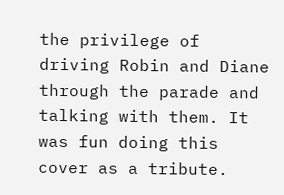the privilege of driving Robin and Diane through the parade and talking with them. It was fun doing this cover as a tribute.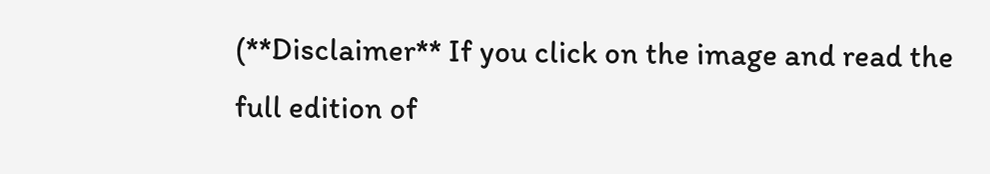(**Disclaimer** If you click on the image and read the full edition of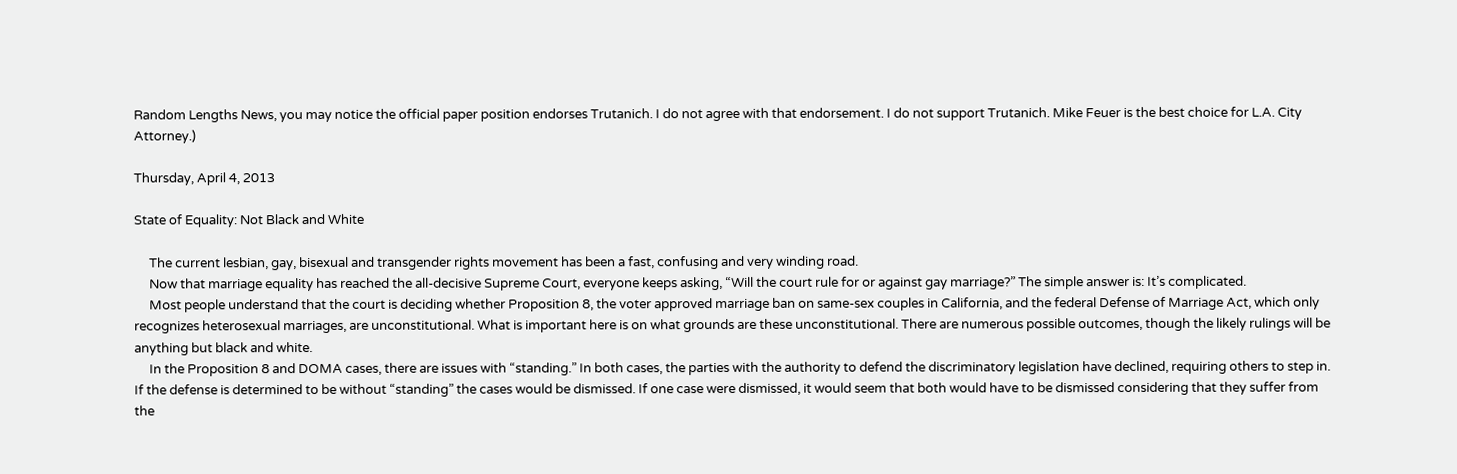Random Lengths News, you may notice the official paper position endorses Trutanich. I do not agree with that endorsement. I do not support Trutanich. Mike Feuer is the best choice for L.A. City Attorney.)

Thursday, April 4, 2013

State of Equality: Not Black and White

     The current lesbian, gay, bisexual and transgender rights movement has been a fast, confusing and very winding road.
     Now that marriage equality has reached the all-decisive Supreme Court, everyone keeps asking, “Will the court rule for or against gay marriage?” The simple answer is: It’s complicated.
     Most people understand that the court is deciding whether Proposition 8, the voter approved marriage ban on same-sex couples in California, and the federal Defense of Marriage Act, which only recognizes heterosexual marriages, are unconstitutional. What is important here is on what grounds are these unconstitutional. There are numerous possible outcomes, though the likely rulings will be anything but black and white.
     In the Proposition 8 and DOMA cases, there are issues with “standing.” In both cases, the parties with the authority to defend the discriminatory legislation have declined, requiring others to step in. If the defense is determined to be without “standing” the cases would be dismissed. If one case were dismissed, it would seem that both would have to be dismissed considering that they suffer from the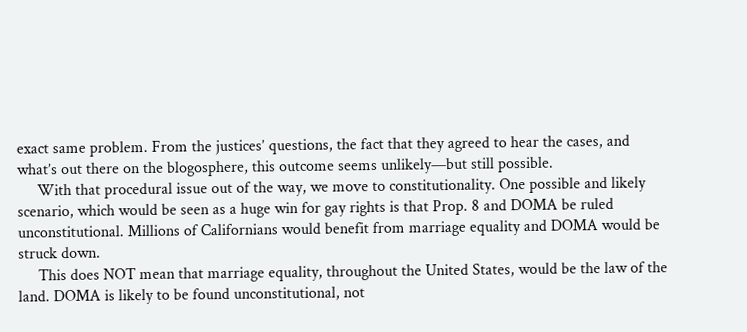exact same problem. From the justices’ questions, the fact that they agreed to hear the cases, and what’s out there on the blogosphere, this outcome seems unlikely—but still possible.
     With that procedural issue out of the way, we move to constitutionality. One possible and likely scenario, which would be seen as a huge win for gay rights is that Prop. 8 and DOMA be ruled unconstitutional. Millions of Californians would benefit from marriage equality and DOMA would be struck down.
     This does NOT mean that marriage equality, throughout the United States, would be the law of the land. DOMA is likely to be found unconstitutional, not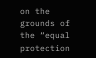on the grounds of the “equal protection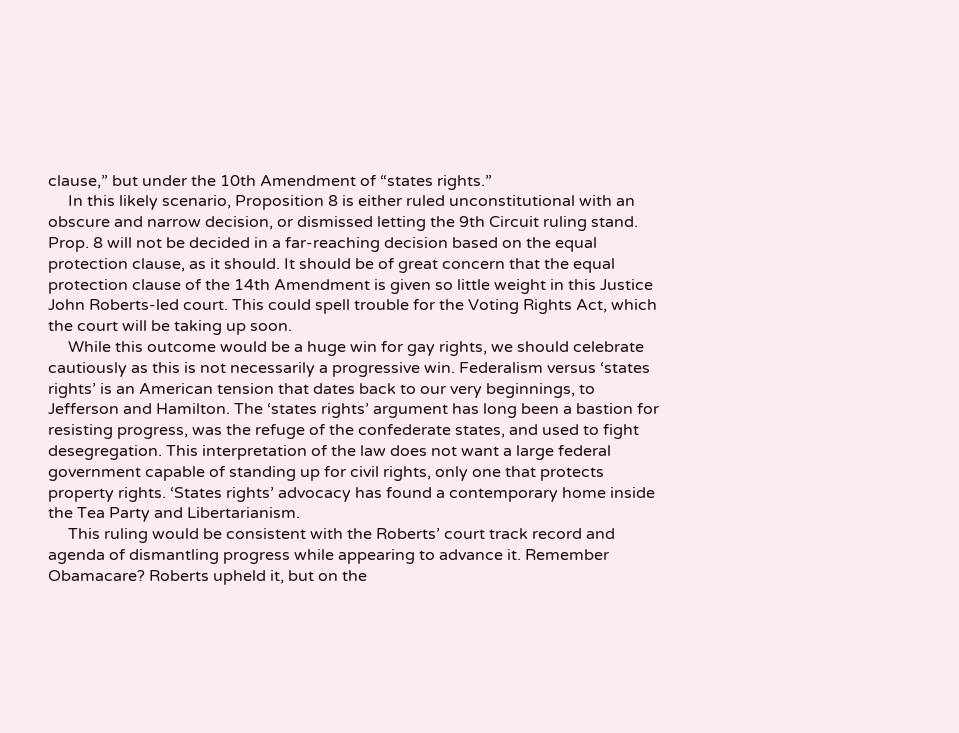clause,” but under the 10th Amendment of “states rights.”
     In this likely scenario, Proposition 8 is either ruled unconstitutional with an obscure and narrow decision, or dismissed letting the 9th Circuit ruling stand. Prop. 8 will not be decided in a far-reaching decision based on the equal protection clause, as it should. It should be of great concern that the equal protection clause of the 14th Amendment is given so little weight in this Justice John Roberts-led court. This could spell trouble for the Voting Rights Act, which the court will be taking up soon.
     While this outcome would be a huge win for gay rights, we should celebrate cautiously as this is not necessarily a progressive win. Federalism versus ‘states rights’ is an American tension that dates back to our very beginnings, to Jefferson and Hamilton. The ‘states rights’ argument has long been a bastion for resisting progress, was the refuge of the confederate states, and used to fight desegregation. This interpretation of the law does not want a large federal government capable of standing up for civil rights, only one that protects property rights. ‘States rights’ advocacy has found a contemporary home inside the Tea Party and Libertarianism.
     This ruling would be consistent with the Roberts’ court track record and agenda of dismantling progress while appearing to advance it. Remember Obamacare? Roberts upheld it, but on the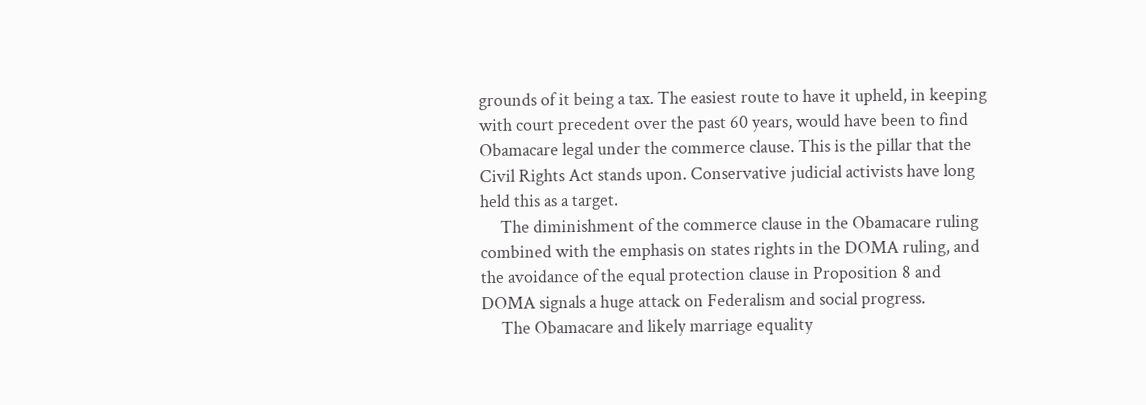grounds of it being a tax. The easiest route to have it upheld, in keeping with court precedent over the past 60 years, would have been to find
Obamacare legal under the commerce clause. This is the pillar that the Civil Rights Act stands upon. Conservative judicial activists have long held this as a target.
     The diminishment of the commerce clause in the Obamacare ruling combined with the emphasis on states rights in the DOMA ruling, and the avoidance of the equal protection clause in Proposition 8 and DOMA signals a huge attack on Federalism and social progress.
     The Obamacare and likely marriage equality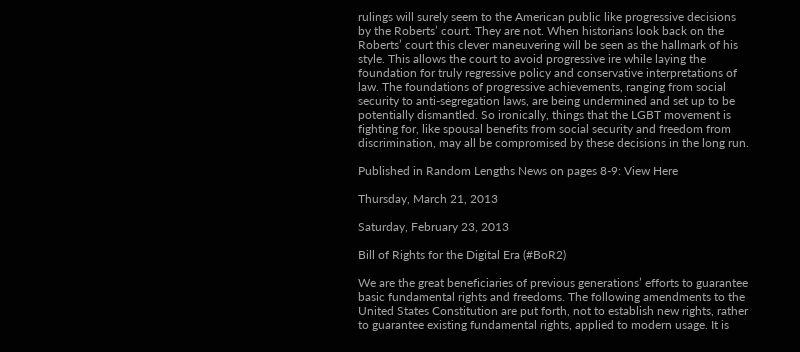rulings will surely seem to the American public like progressive decisions by the Roberts’ court. They are not. When historians look back on the Roberts’ court this clever maneuvering will be seen as the hallmark of his style. This allows the court to avoid progressive ire while laying the foundation for truly regressive policy and conservative interpretations of law. The foundations of progressive achievements, ranging from social security to anti-segregation laws, are being undermined and set up to be potentially dismantled. So ironically, things that the LGBT movement is fighting for, like spousal benefits from social security and freedom from discrimination, may all be compromised by these decisions in the long run.

Published in Random Lengths News on pages 8-9: View Here

Thursday, March 21, 2013

Saturday, February 23, 2013

Bill of Rights for the Digital Era (#BoR2)

We are the great beneficiaries of previous generations’ efforts to guarantee basic fundamental rights and freedoms. The following amendments to the United States Constitution are put forth, not to establish new rights, rather to guarantee existing fundamental rights, applied to modern usage. It is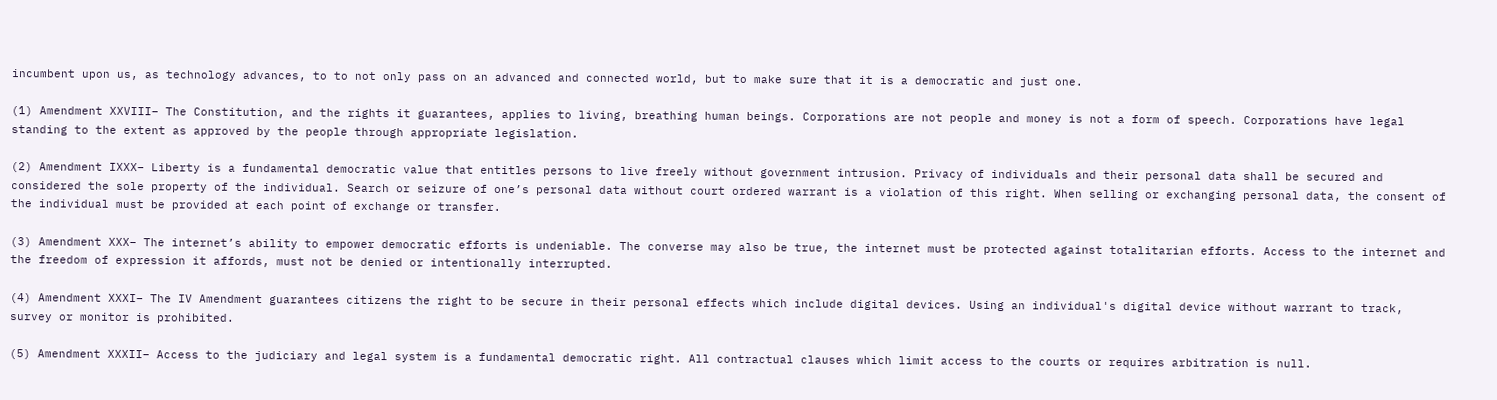incumbent upon us, as technology advances, to to not only pass on an advanced and connected world, but to make sure that it is a democratic and just one.

(1) Amendment XXVIII– The Constitution, and the rights it guarantees, applies to living, breathing human beings. Corporations are not people and money is not a form of speech. Corporations have legal standing to the extent as approved by the people through appropriate legislation.

(2) Amendment IXXX– Liberty is a fundamental democratic value that entitles persons to live freely without government intrusion. Privacy of individuals and their personal data shall be secured and considered the sole property of the individual. Search or seizure of one’s personal data without court ordered warrant is a violation of this right. When selling or exchanging personal data, the consent of the individual must be provided at each point of exchange or transfer.

(3) Amendment XXX– The internet’s ability to empower democratic efforts is undeniable. The converse may also be true, the internet must be protected against totalitarian efforts. Access to the internet and the freedom of expression it affords, must not be denied or intentionally interrupted.

(4) Amendment XXXI– The IV Amendment guarantees citizens the right to be secure in their personal effects which include digital devices. Using an individual's digital device without warrant to track, survey or monitor is prohibited.

(5) Amendment XXXII– Access to the judiciary and legal system is a fundamental democratic right. All contractual clauses which limit access to the courts or requires arbitration is null.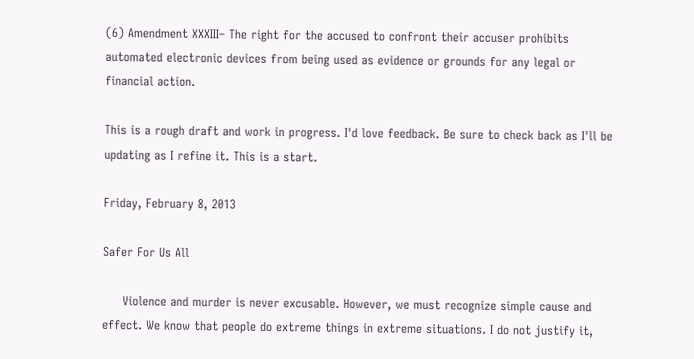(6) Amendment XXXIII– The right for the accused to confront their accuser prohibits automated electronic devices from being used as evidence or grounds for any legal or financial action.

This is a rough draft and work in progress. I'd love feedback. Be sure to check back as I'll be updating as I refine it. This is a start.

Friday, February 8, 2013

Safer For Us All

     Violence and murder is never excusable. However, we must recognize simple cause and effect. We know that people do extreme things in extreme situations. I do not justify it,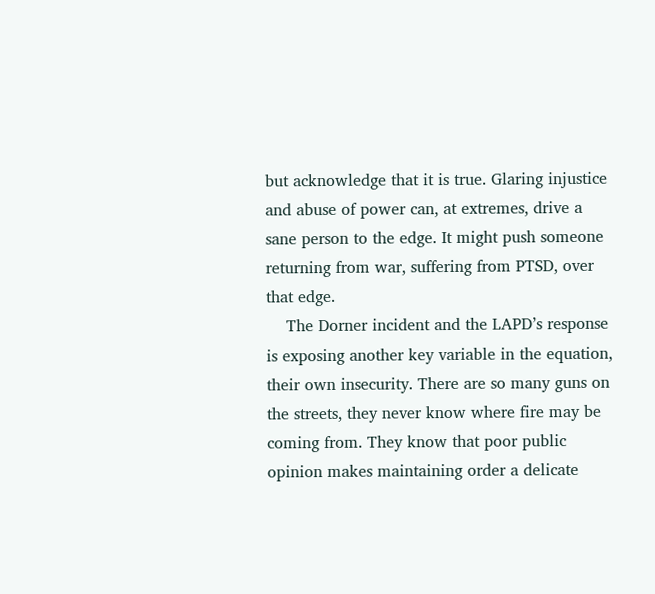but acknowledge that it is true. Glaring injustice and abuse of power can, at extremes, drive a sane person to the edge. It might push someone returning from war, suffering from PTSD, over that edge.
    The Dorner incident and the LAPD’s response is exposing another key variable in the equation, their own insecurity. There are so many guns on the streets, they never know where fire may be coming from. They know that poor public opinion makes maintaining order a delicate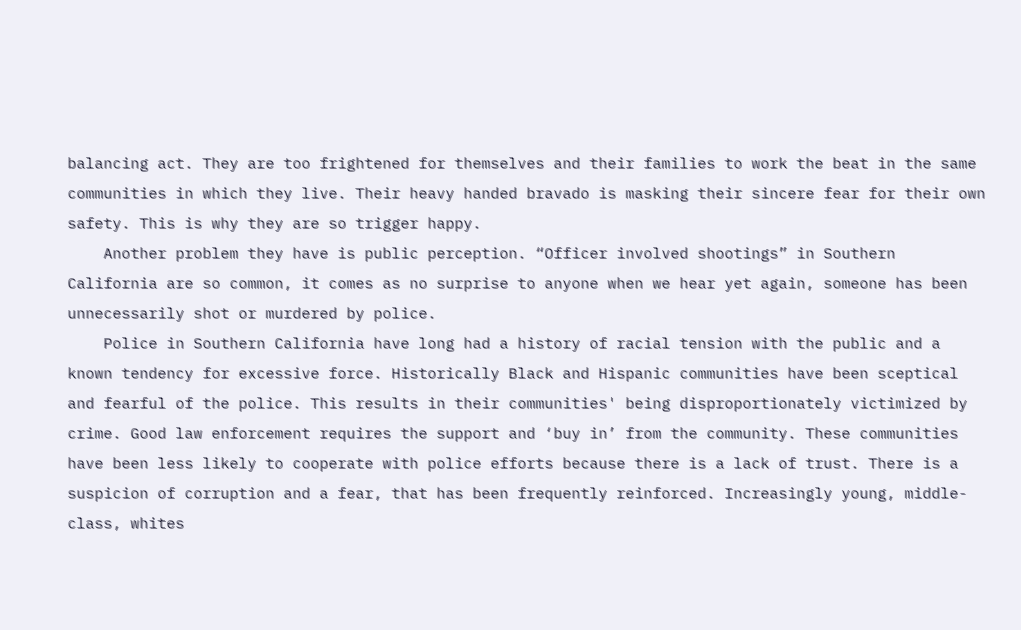balancing act. They are too frightened for themselves and their families to work the beat in the same communities in which they live. Their heavy handed bravado is masking their sincere fear for their own safety. This is why they are so trigger happy.
    Another problem they have is public perception. “Officer involved shootings” in Southern California are so common, it comes as no surprise to anyone when we hear yet again, someone has been unnecessarily shot or murdered by police.
    Police in Southern California have long had a history of racial tension with the public and a known tendency for excessive force. Historically Black and Hispanic communities have been sceptical and fearful of the police. This results in their communities' being disproportionately victimized by crime. Good law enforcement requires the support and ‘buy in’ from the community. These communities have been less likely to cooperate with police efforts because there is a lack of trust. There is a suspicion of corruption and a fear, that has been frequently reinforced. Increasingly young, middle-class, whites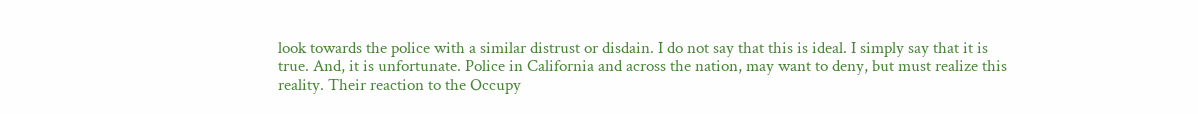look towards the police with a similar distrust or disdain. I do not say that this is ideal. I simply say that it is true. And, it is unfortunate. Police in California and across the nation, may want to deny, but must realize this reality. Their reaction to the Occupy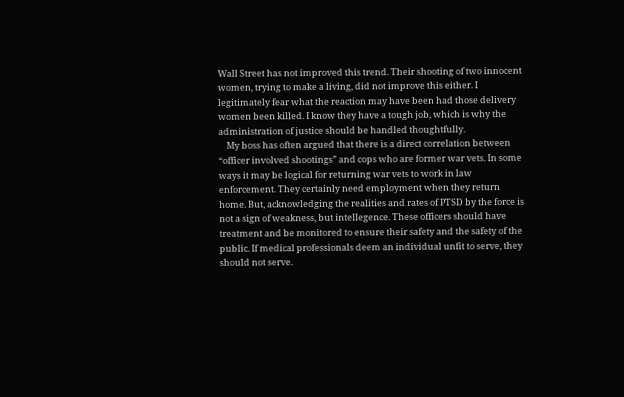Wall Street has not improved this trend. Their shooting of two innocent women, trying to make a living, did not improve this either. I legitimately fear what the reaction may have been had those delivery women been killed. I know they have a tough job, which is why the administration of justice should be handled thoughtfully.
    My boss has often argued that there is a direct correlation between “officer involved shootings” and cops who are former war vets. In some ways it may be logical for returning war vets to work in law enforcement. They certainly need employment when they return home. But, acknowledging the realities and rates of PTSD by the force is not a sign of weakness, but intellegence. These officers should have treatment and be monitored to ensure their safety and the safety of the public. If medical professionals deem an individual unfit to serve, they should not serve.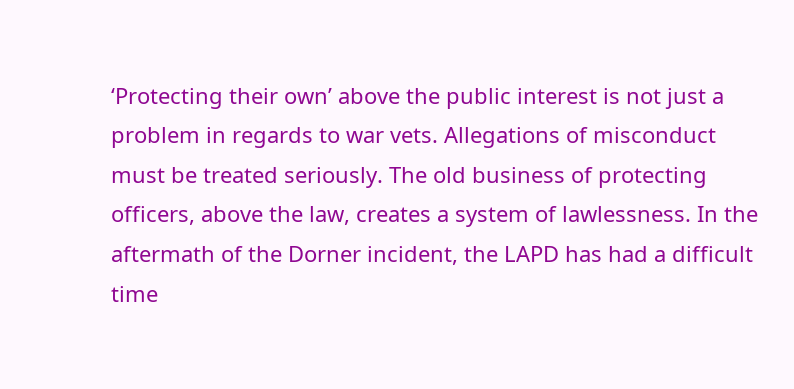‘Protecting their own’ above the public interest is not just a problem in regards to war vets. Allegations of misconduct must be treated seriously. The old business of protecting officers, above the law, creates a system of lawlessness. In the aftermath of the Dorner incident, the LAPD has had a difficult time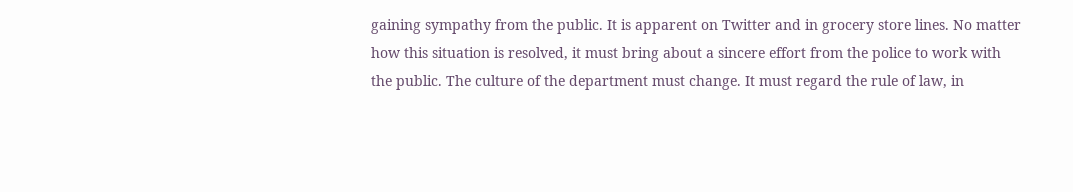gaining sympathy from the public. It is apparent on Twitter and in grocery store lines. No matter how this situation is resolved, it must bring about a sincere effort from the police to work with the public. The culture of the department must change. It must regard the rule of law, in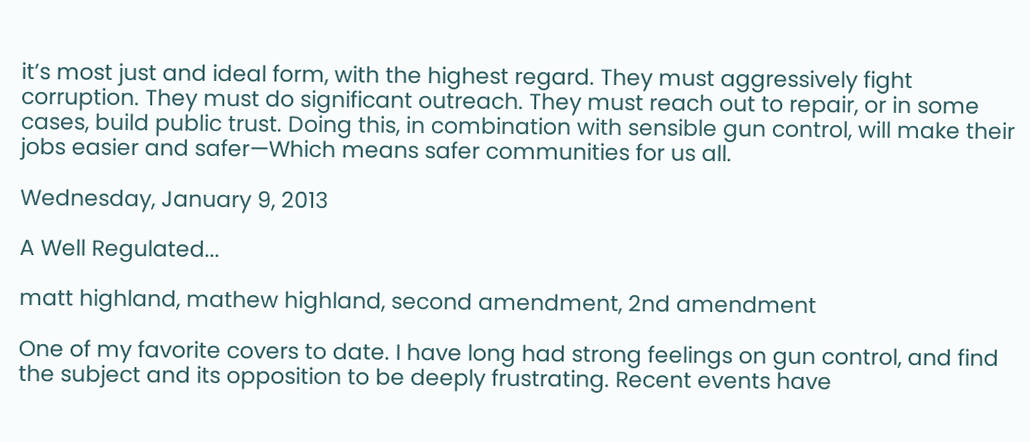it’s most just and ideal form, with the highest regard. They must aggressively fight corruption. They must do significant outreach. They must reach out to repair, or in some cases, build public trust. Doing this, in combination with sensible gun control, will make their jobs easier and safer—Which means safer communities for us all.

Wednesday, January 9, 2013

A Well Regulated...

matt highland, mathew highland, second amendment, 2nd amendment

One of my favorite covers to date. I have long had strong feelings on gun control, and find the subject and its opposition to be deeply frustrating. Recent events have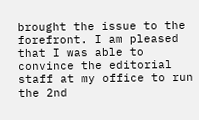brought the issue to the forefront. I am pleased that I was able to convince the editorial staff at my office to run the 2nd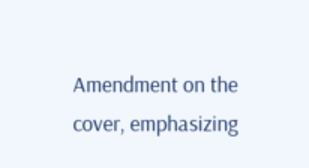Amendment on the cover, emphasizing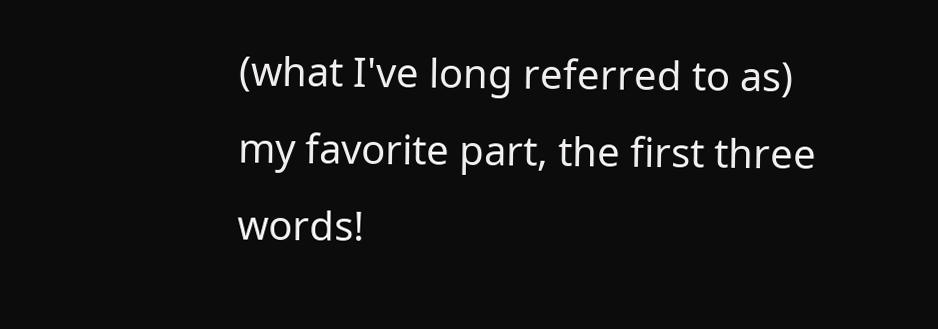(what I've long referred to as) my favorite part, the first three words!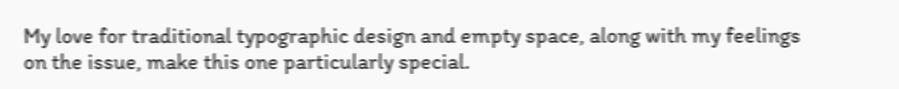My love for traditional typographic design and empty space, along with my feelings on the issue, make this one particularly special.